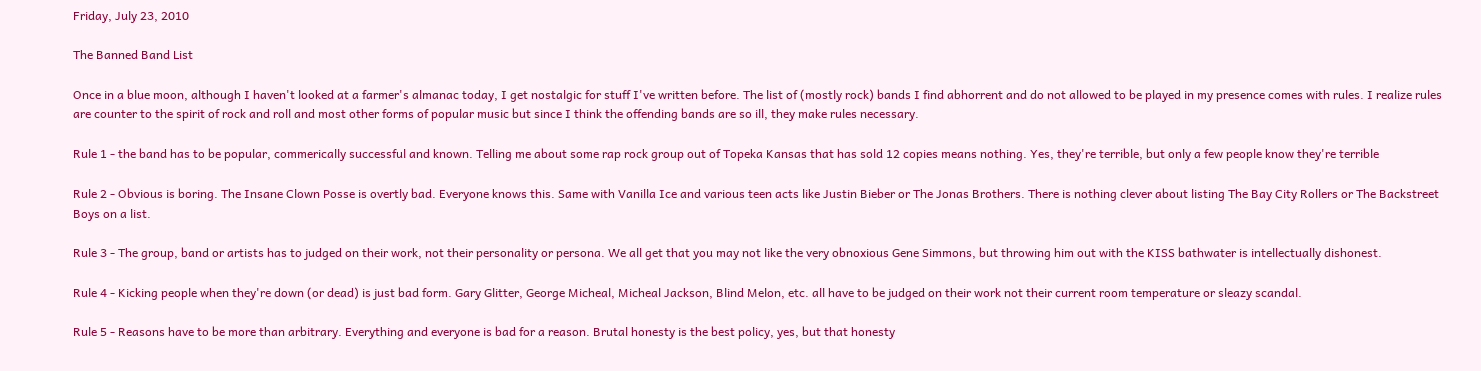Friday, July 23, 2010

The Banned Band List

Once in a blue moon, although I haven't looked at a farmer's almanac today, I get nostalgic for stuff I've written before. The list of (mostly rock) bands I find abhorrent and do not allowed to be played in my presence comes with rules. I realize rules are counter to the spirit of rock and roll and most other forms of popular music but since I think the offending bands are so ill, they make rules necessary.

Rule 1 - the band has to be popular, commerically successful and known. Telling me about some rap rock group out of Topeka Kansas that has sold 12 copies means nothing. Yes, they're terrible, but only a few people know they're terrible

Rule 2 - Obvious is boring. The Insane Clown Posse is overtly bad. Everyone knows this. Same with Vanilla Ice and various teen acts like Justin Bieber or The Jonas Brothers. There is nothing clever about listing The Bay City Rollers or The Backstreet Boys on a list.

Rule 3 - The group, band or artists has to judged on their work, not their personality or persona. We all get that you may not like the very obnoxious Gene Simmons, but throwing him out with the KISS bathwater is intellectually dishonest.

Rule 4 - Kicking people when they're down (or dead) is just bad form. Gary Glitter, George Micheal, Micheal Jackson, Blind Melon, etc. all have to be judged on their work not their current room temperature or sleazy scandal.

Rule 5 - Reasons have to be more than arbitrary. Everything and everyone is bad for a reason. Brutal honesty is the best policy, yes, but that honesty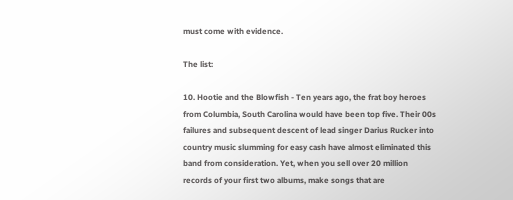must come with evidence.

The list:

10. Hootie and the Blowfish - Ten years ago, the frat boy heroes from Columbia, South Carolina would have been top five. Their 00s failures and subsequent descent of lead singer Darius Rucker into country music slumming for easy cash have almost eliminated this band from consideration. Yet, when you sell over 20 million records of your first two albums, make songs that are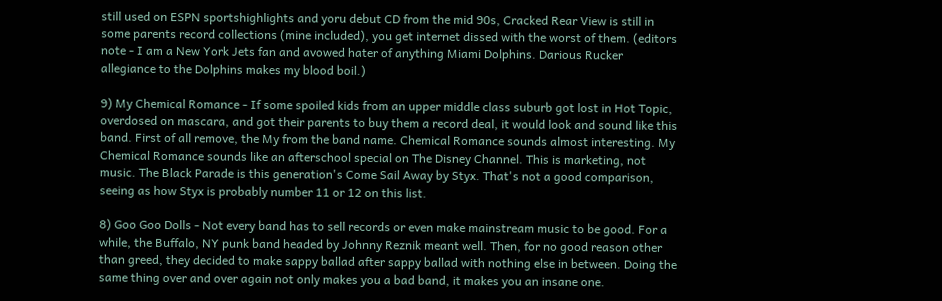still used on ESPN sportshighlights and yoru debut CD from the mid 90s, Cracked Rear View is still in some parents record collections (mine included), you get internet dissed with the worst of them. (editors note - I am a New York Jets fan and avowed hater of anything Miami Dolphins. Darious Rucker allegiance to the Dolphins makes my blood boil.)

9) My Chemical Romance - If some spoiled kids from an upper middle class suburb got lost in Hot Topic, overdosed on mascara, and got their parents to buy them a record deal, it would look and sound like this band. First of all remove, the My from the band name. Chemical Romance sounds almost interesting. My Chemical Romance sounds like an afterschool special on The Disney Channel. This is marketing, not music. The Black Parade is this generation's Come Sail Away by Styx. That's not a good comparison, seeing as how Styx is probably number 11 or 12 on this list.

8) Goo Goo Dolls - Not every band has to sell records or even make mainstream music to be good. For a while, the Buffalo, NY punk band headed by Johnny Reznik meant well. Then, for no good reason other than greed, they decided to make sappy ballad after sappy ballad with nothing else in between. Doing the same thing over and over again not only makes you a bad band, it makes you an insane one.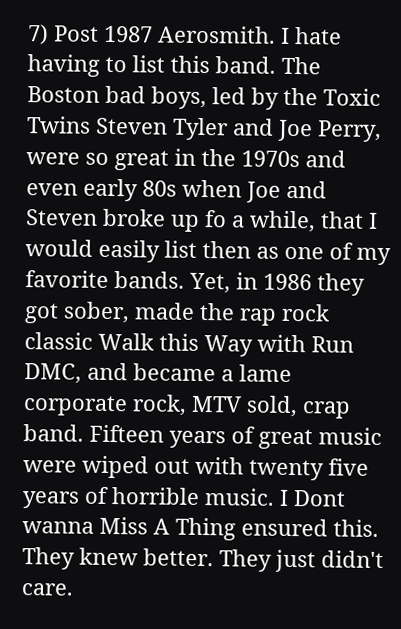7) Post 1987 Aerosmith. I hate having to list this band. The Boston bad boys, led by the Toxic Twins Steven Tyler and Joe Perry, were so great in the 1970s and even early 80s when Joe and Steven broke up fo a while, that I would easily list then as one of my favorite bands. Yet, in 1986 they got sober, made the rap rock classic Walk this Way with Run DMC, and became a lame corporate rock, MTV sold, crap band. Fifteen years of great music were wiped out with twenty five years of horrible music. I Dont wanna Miss A Thing ensured this. They knew better. They just didn't care.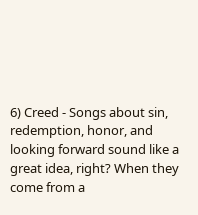6) Creed - Songs about sin, redemption, honor, and looking forward sound like a great idea, right? When they come from a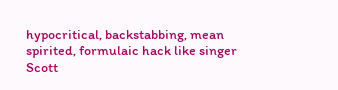hypocritical, backstabbing, mean spirited, formulaic hack like singer Scott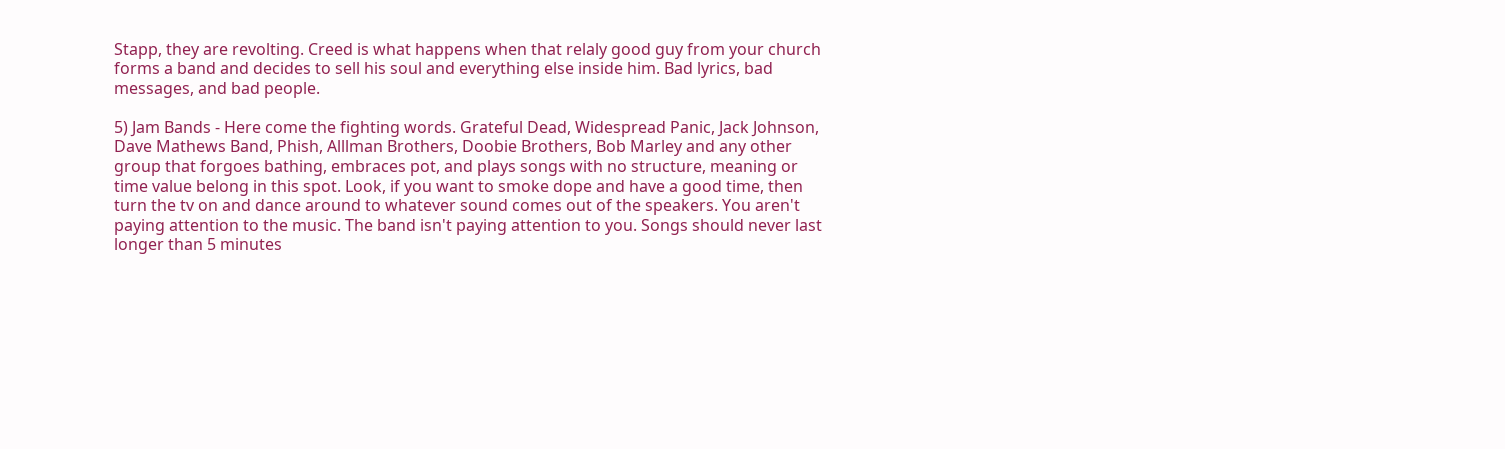Stapp, they are revolting. Creed is what happens when that relaly good guy from your church forms a band and decides to sell his soul and everything else inside him. Bad lyrics, bad messages, and bad people.

5) Jam Bands - Here come the fighting words. Grateful Dead, Widespread Panic, Jack Johnson, Dave Mathews Band, Phish, Alllman Brothers, Doobie Brothers, Bob Marley and any other group that forgoes bathing, embraces pot, and plays songs with no structure, meaning or time value belong in this spot. Look, if you want to smoke dope and have a good time, then turn the tv on and dance around to whatever sound comes out of the speakers. You aren't paying attention to the music. The band isn't paying attention to you. Songs should never last longer than 5 minutes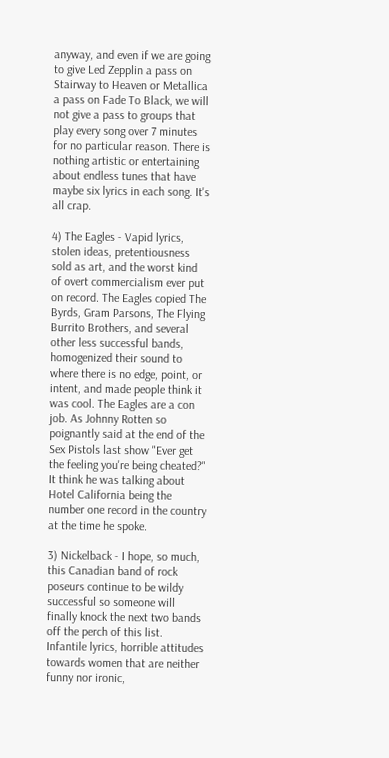anyway, and even if we are going to give Led Zepplin a pass on Stairway to Heaven or Metallica a pass on Fade To Black, we will not give a pass to groups that play every song over 7 minutes for no particular reason. There is nothing artistic or entertaining about endless tunes that have maybe six lyrics in each song. It's all crap.

4) The Eagles - Vapid lyrics, stolen ideas, pretentiousness sold as art, and the worst kind of overt commercialism ever put on record. The Eagles copied The Byrds, Gram Parsons, The Flying Burrito Brothers, and several other less successful bands, homogenized their sound to where there is no edge, point, or intent, and made people think it was cool. The Eagles are a con job. As Johnny Rotten so poignantly said at the end of the Sex Pistols last show "Ever get the feeling you're being cheated?" It think he was talking about Hotel California being the number one record in the country at the time he spoke.

3) Nickelback - I hope, so much, this Canadian band of rock poseurs continue to be wildy successful so someone will finally knock the next two bands off the perch of this list. Infantile lyrics, horrible attitudes towards women that are neither funny nor ironic,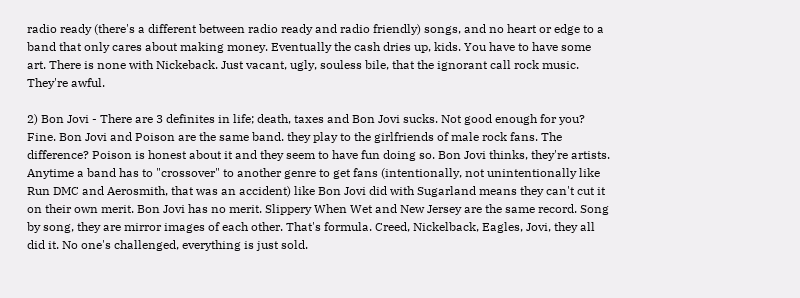radio ready (there's a different between radio ready and radio friendly) songs, and no heart or edge to a band that only cares about making money. Eventually the cash dries up, kids. You have to have some art. There is none with Nickeback. Just vacant, ugly, souless bile, that the ignorant call rock music. They're awful.

2) Bon Jovi - There are 3 definites in life; death, taxes and Bon Jovi sucks. Not good enough for you? Fine. Bon Jovi and Poison are the same band. they play to the girlfriends of male rock fans. The difference? Poison is honest about it and they seem to have fun doing so. Bon Jovi thinks, they're artists. Anytime a band has to "crossover" to another genre to get fans (intentionally, not unintentionally like Run DMC and Aerosmith, that was an accident) like Bon Jovi did with Sugarland means they can't cut it on their own merit. Bon Jovi has no merit. Slippery When Wet and New Jersey are the same record. Song by song, they are mirror images of each other. That's formula. Creed, Nickelback, Eagles, Jovi, they all did it. No one's challenged, everything is just sold.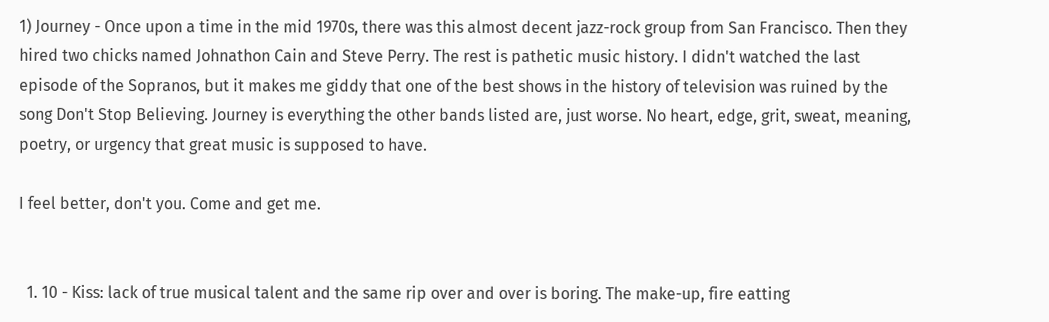1) Journey - Once upon a time in the mid 1970s, there was this almost decent jazz-rock group from San Francisco. Then they hired two chicks named Johnathon Cain and Steve Perry. The rest is pathetic music history. I didn't watched the last episode of the Sopranos, but it makes me giddy that one of the best shows in the history of television was ruined by the song Don't Stop Believing. Journey is everything the other bands listed are, just worse. No heart, edge, grit, sweat, meaning, poetry, or urgency that great music is supposed to have.

I feel better, don't you. Come and get me.


  1. 10 - Kiss: lack of true musical talent and the same rip over and over is boring. The make-up, fire eatting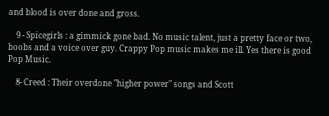and blood is over done and gross.

    9 - Spicegirls : a gimmick gone bad. No music talent, just a pretty face or two, boobs and a voice over guy. Crappy Pop music makes me ill. Yes there is good Pop Music.

    8- Creed : Their overdone "higher power" songs and Scott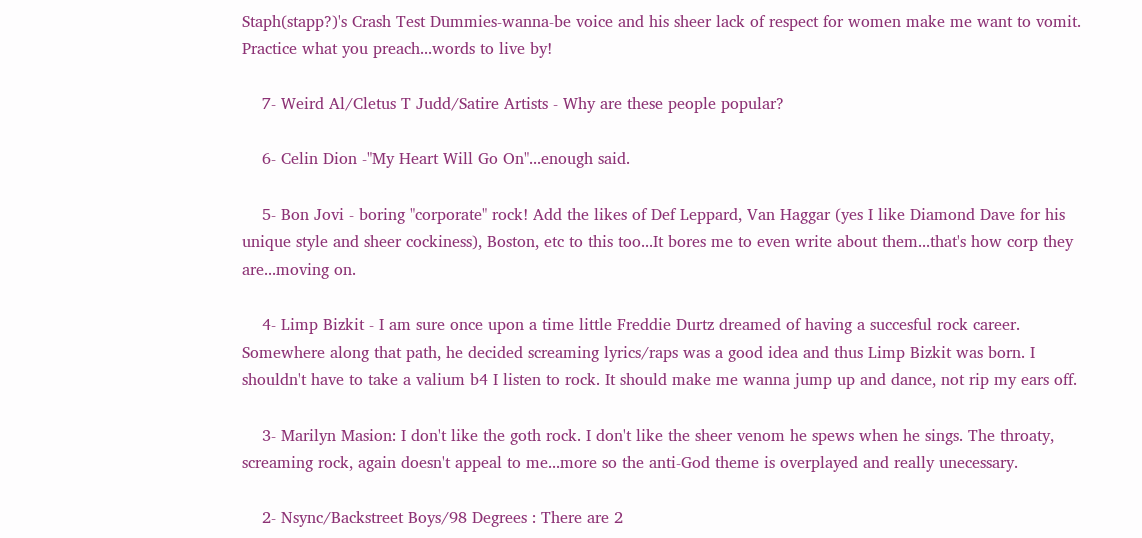Staph(stapp?)'s Crash Test Dummies-wanna-be voice and his sheer lack of respect for women make me want to vomit. Practice what you preach...words to live by!

    7- Weird Al/Cletus T Judd/Satire Artists - Why are these people popular?

    6- Celin Dion -"My Heart Will Go On"...enough said.

    5- Bon Jovi - boring "corporate" rock! Add the likes of Def Leppard, Van Haggar (yes I like Diamond Dave for his unique style and sheer cockiness), Boston, etc to this too...It bores me to even write about them...that's how corp they are...moving on.

    4- Limp Bizkit - I am sure once upon a time little Freddie Durtz dreamed of having a succesful rock career. Somewhere along that path, he decided screaming lyrics/raps was a good idea and thus Limp Bizkit was born. I shouldn't have to take a valium b4 I listen to rock. It should make me wanna jump up and dance, not rip my ears off.

    3- Marilyn Masion: I don't like the goth rock. I don't like the sheer venom he spews when he sings. The throaty, screaming rock, again doesn't appeal to me...more so the anti-God theme is overplayed and really unecessary.

    2- Nsync/Backstreet Boys/98 Degrees : There are 2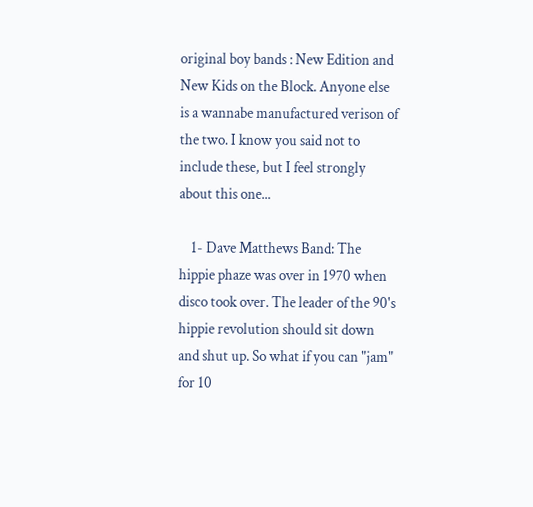original boy bands : New Edition and New Kids on the Block. Anyone else is a wannabe manufactured verison of the two. I know you said not to include these, but I feel strongly about this one...

    1- Dave Matthews Band: The hippie phaze was over in 1970 when disco took over. The leader of the 90's hippie revolution should sit down and shut up. So what if you can "jam" for 10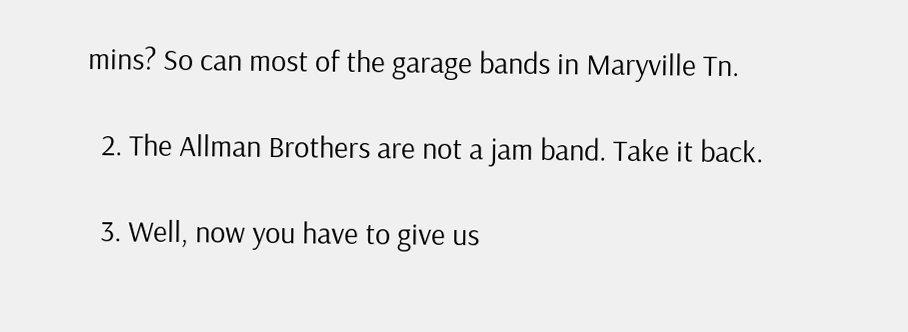mins? So can most of the garage bands in Maryville Tn.

  2. The Allman Brothers are not a jam band. Take it back.

  3. Well, now you have to give us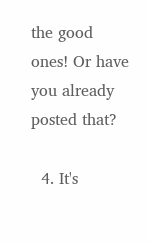the good ones! Or have you already posted that?

  4. It's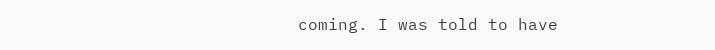coming. I was told to have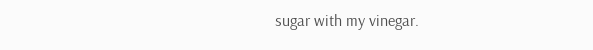sugar with my vinegar.